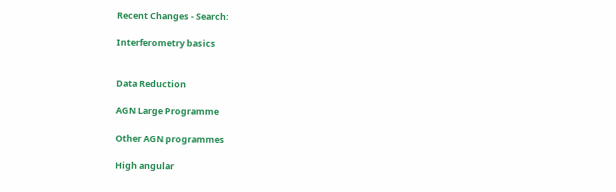Recent Changes - Search:

Interferometry basics


Data Reduction

AGN Large Programme

Other AGN programmes

High angular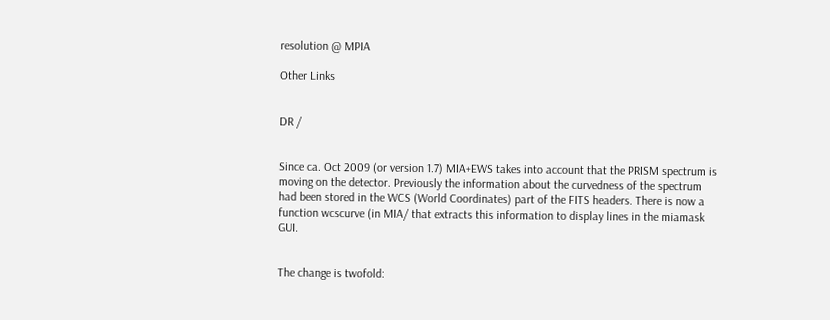resolution @ MPIA

Other Links


DR /


Since ca. Oct 2009 (or version 1.7) MIA+EWS takes into account that the PRISM spectrum is moving on the detector. Previously the information about the curvedness of the spectrum had been stored in the WCS (World Coordinates) part of the FITS headers. There is now a function wcscurve (in MIA/ that extracts this information to display lines in the miamask GUI.


The change is twofold: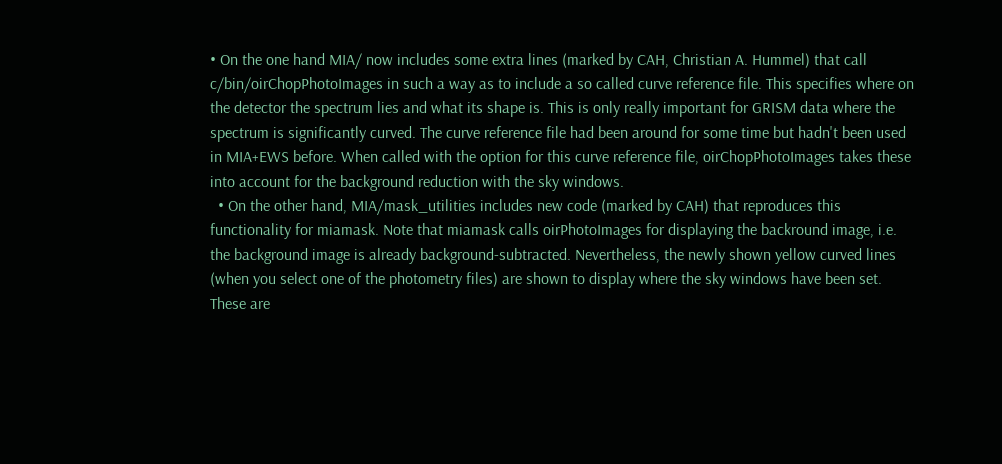• On the one hand MIA/ now includes some extra lines (marked by CAH, Christian A. Hummel) that call c/bin/oirChopPhotoImages in such a way as to include a so called curve reference file. This specifies where on the detector the spectrum lies and what its shape is. This is only really important for GRISM data where the spectrum is significantly curved. The curve reference file had been around for some time but hadn't been used in MIA+EWS before. When called with the option for this curve reference file, oirChopPhotoImages takes these into account for the background reduction with the sky windows.
  • On the other hand, MIA/mask_utilities includes new code (marked by CAH) that reproduces this functionality for miamask. Note that miamask calls oirPhotoImages for displaying the backround image, i.e. the background image is already background-subtracted. Nevertheless, the newly shown yellow curved lines (when you select one of the photometry files) are shown to display where the sky windows have been set. These are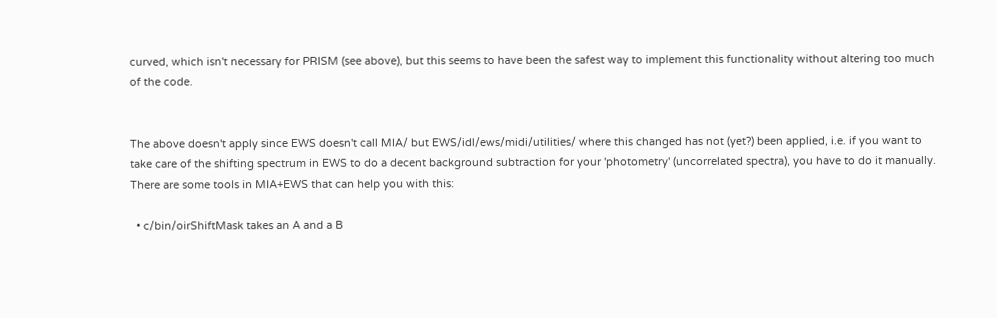curved, which isn't necessary for PRISM (see above), but this seems to have been the safest way to implement this functionality without altering too much of the code.


The above doesn't apply since EWS doesn't call MIA/ but EWS/idl/ews/midi/utilities/ where this changed has not (yet?) been applied, i.e. if you want to take care of the shifting spectrum in EWS to do a decent background subtraction for your 'photometry' (uncorrelated spectra), you have to do it manually. There are some tools in MIA+EWS that can help you with this:

  • c/bin/oirShiftMask takes an A and a B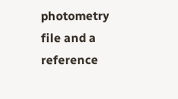photometry file and a reference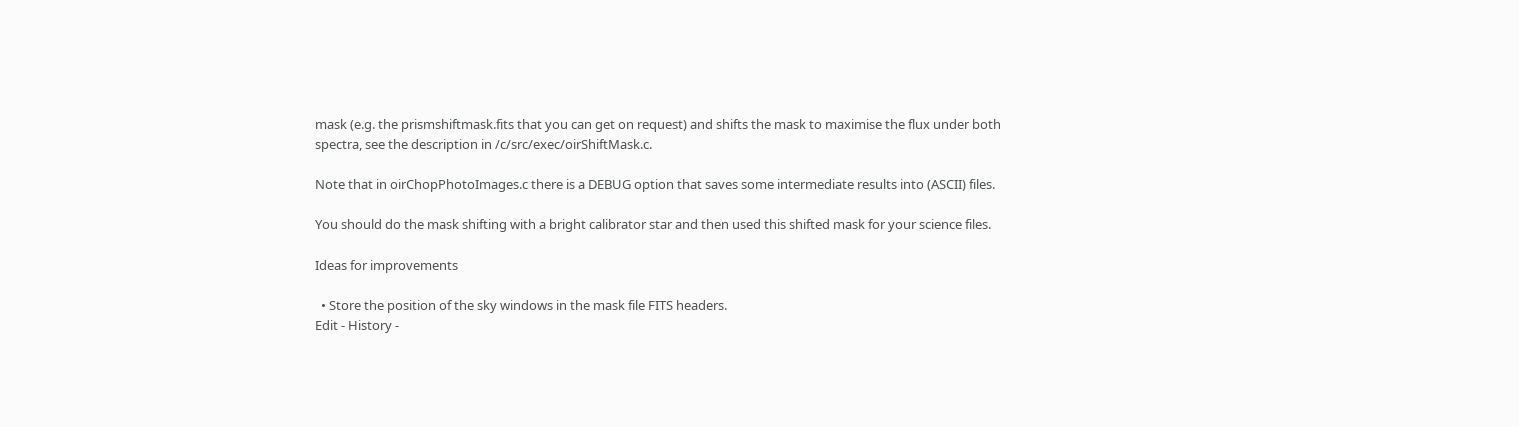mask (e.g. the prismshiftmask.fits that you can get on request) and shifts the mask to maximise the flux under both spectra, see the description in /c/src/exec/oirShiftMask.c.

Note that in oirChopPhotoImages.c there is a DEBUG option that saves some intermediate results into (ASCII) files.

You should do the mask shifting with a bright calibrator star and then used this shifted mask for your science files.

Ideas for improvements

  • Store the position of the sky windows in the mask file FITS headers.
Edit - History -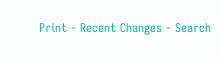Print - Recent Changes - Search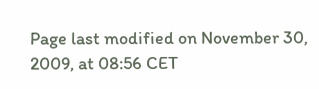Page last modified on November 30, 2009, at 08:56 CET